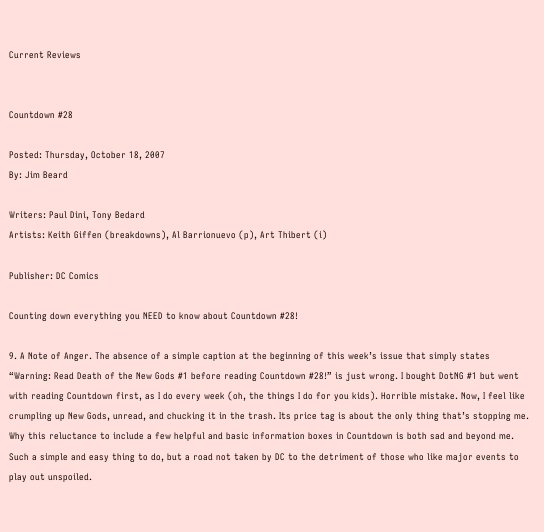Current Reviews


Countdown #28

Posted: Thursday, October 18, 2007
By: Jim Beard

Writers: Paul Dini, Tony Bedard
Artists: Keith Giffen (breakdowns), Al Barrionuevo (p), Art Thibert (i)

Publisher: DC Comics

Counting down everything you NEED to know about Countdown #28!

9. A Note of Anger. The absence of a simple caption at the beginning of this week’s issue that simply states “Warning: Read Death of the New Gods #1 before reading Countdown #28!” is just wrong. I bought DotNG #1 but went with reading Countdown first, as I do every week (oh, the things I do for you kids). Horrible mistake. Now, I feel like crumpling up New Gods, unread, and chucking it in the trash. Its price tag is about the only thing that’s stopping me. Why this reluctance to include a few helpful and basic information boxes in Countdown is both sad and beyond me. Such a simple and easy thing to do, but a road not taken by DC to the detriment of those who like major events to play out unspoiled.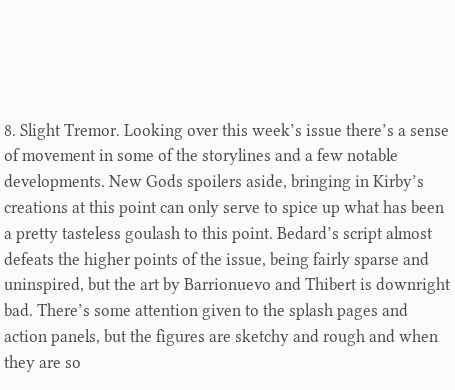8. Slight Tremor. Looking over this week’s issue there’s a sense of movement in some of the storylines and a few notable developments. New Gods spoilers aside, bringing in Kirby’s creations at this point can only serve to spice up what has been a pretty tasteless goulash to this point. Bedard’s script almost defeats the higher points of the issue, being fairly sparse and uninspired, but the art by Barrionuevo and Thibert is downright bad. There’s some attention given to the splash pages and action panels, but the figures are sketchy and rough and when they are so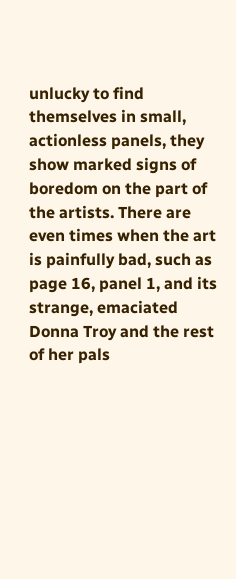unlucky to find themselves in small, actionless panels, they show marked signs of boredom on the part of the artists. There are even times when the art is painfully bad, such as page 16, panel 1, and its strange, emaciated Donna Troy and the rest of her pals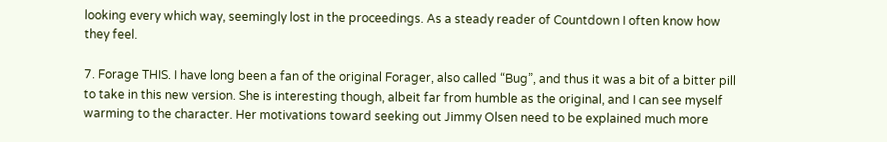looking every which way, seemingly lost in the proceedings. As a steady reader of Countdown I often know how they feel.

7. Forage THIS. I have long been a fan of the original Forager, also called “Bug”, and thus it was a bit of a bitter pill to take in this new version. She is interesting though, albeit far from humble as the original, and I can see myself warming to the character. Her motivations toward seeking out Jimmy Olsen need to be explained much more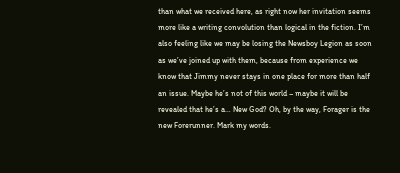than what we received here, as right now her invitation seems more like a writing convolution than logical in the fiction. I’m also feeling like we may be losing the Newsboy Legion as soon as we’ve joined up with them, because from experience we know that Jimmy never stays in one place for more than half an issue. Maybe he’s not of this world – maybe it will be revealed that he’s a… New God? Oh, by the way, Forager is the new Forerunner. Mark my words.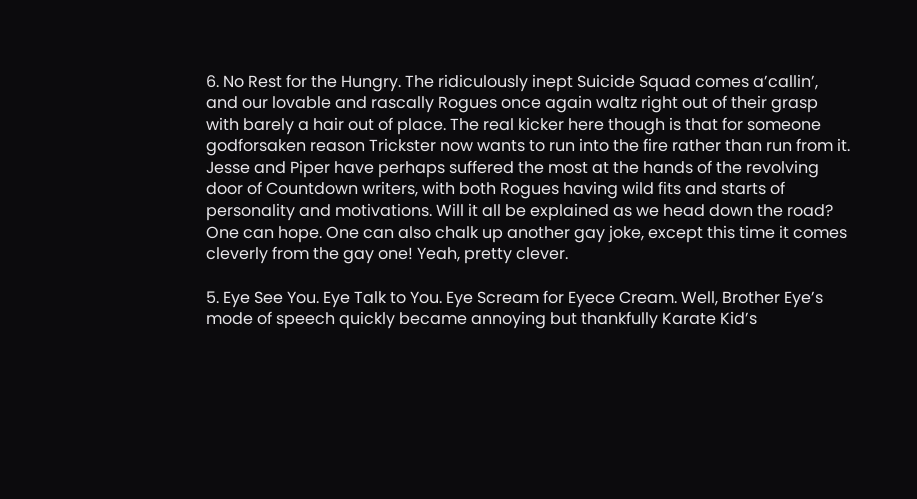6. No Rest for the Hungry. The ridiculously inept Suicide Squad comes a’callin’, and our lovable and rascally Rogues once again waltz right out of their grasp with barely a hair out of place. The real kicker here though is that for someone godforsaken reason Trickster now wants to run into the fire rather than run from it. Jesse and Piper have perhaps suffered the most at the hands of the revolving door of Countdown writers, with both Rogues having wild fits and starts of personality and motivations. Will it all be explained as we head down the road? One can hope. One can also chalk up another gay joke, except this time it comes cleverly from the gay one! Yeah, pretty clever.

5. Eye See You. Eye Talk to You. Eye Scream for Eyece Cream. Well, Brother Eye’s mode of speech quickly became annoying but thankfully Karate Kid’s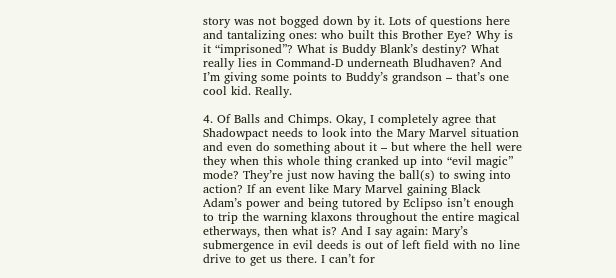story was not bogged down by it. Lots of questions here and tantalizing ones: who built this Brother Eye? Why is it “imprisoned”? What is Buddy Blank’s destiny? What really lies in Command-D underneath Bludhaven? And I’m giving some points to Buddy’s grandson – that’s one cool kid. Really.

4. Of Balls and Chimps. Okay, I completely agree that Shadowpact needs to look into the Mary Marvel situation and even do something about it – but where the hell were they when this whole thing cranked up into “evil magic” mode? They’re just now having the ball(s) to swing into action? If an event like Mary Marvel gaining Black Adam’s power and being tutored by Eclipso isn’t enough to trip the warning klaxons throughout the entire magical etherways, then what is? And I say again: Mary’s submergence in evil deeds is out of left field with no line drive to get us there. I can’t for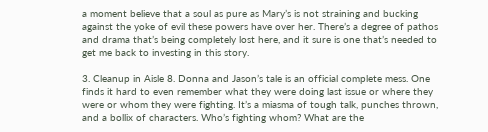a moment believe that a soul as pure as Mary’s is not straining and bucking against the yoke of evil these powers have over her. There’s a degree of pathos and drama that’s being completely lost here, and it sure is one that’s needed to get me back to investing in this story.

3. Cleanup in Aisle 8. Donna and Jason’s tale is an official complete mess. One finds it hard to even remember what they were doing last issue or where they were or whom they were fighting. It’s a miasma of tough talk, punches thrown, and a bollix of characters. Who’s fighting whom? What are the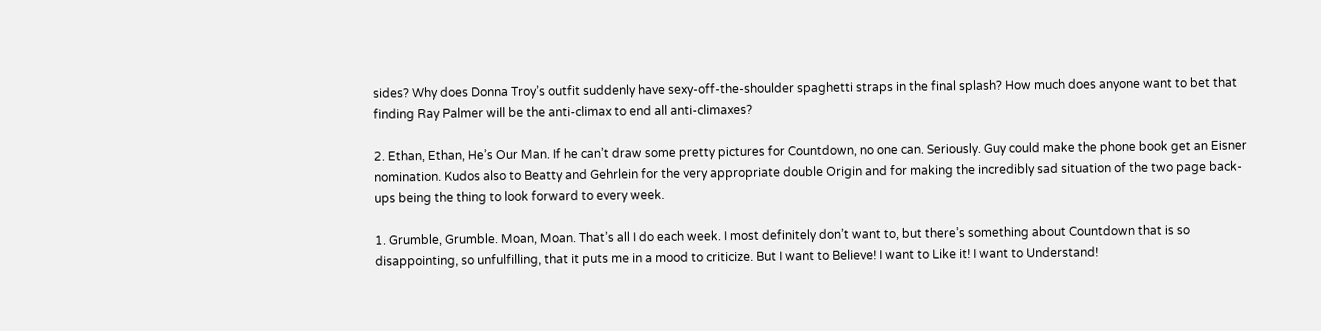sides? Why does Donna Troy’s outfit suddenly have sexy-off-the-shoulder spaghetti straps in the final splash? How much does anyone want to bet that finding Ray Palmer will be the anti-climax to end all anti-climaxes?

2. Ethan, Ethan, He’s Our Man. If he can’t draw some pretty pictures for Countdown, no one can. Seriously. Guy could make the phone book get an Eisner nomination. Kudos also to Beatty and Gehrlein for the very appropriate double Origin and for making the incredibly sad situation of the two page back-ups being the thing to look forward to every week.

1. Grumble, Grumble. Moan, Moan. That’s all I do each week. I most definitely don’t want to, but there’s something about Countdown that is so disappointing, so unfulfilling, that it puts me in a mood to criticize. But I want to Believe! I want to Like it! I want to Understand!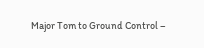Major Tom to Ground Control –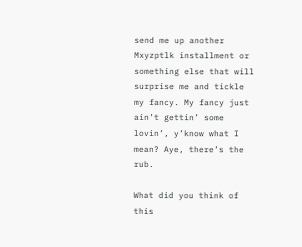send me up another Mxyzptlk installment or something else that will surprise me and tickle my fancy. My fancy just ain’t gettin’ some lovin’, y’know what I mean? Aye, there’s the rub.

What did you think of this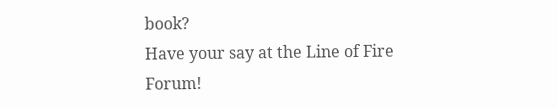book?
Have your say at the Line of Fire Forum!